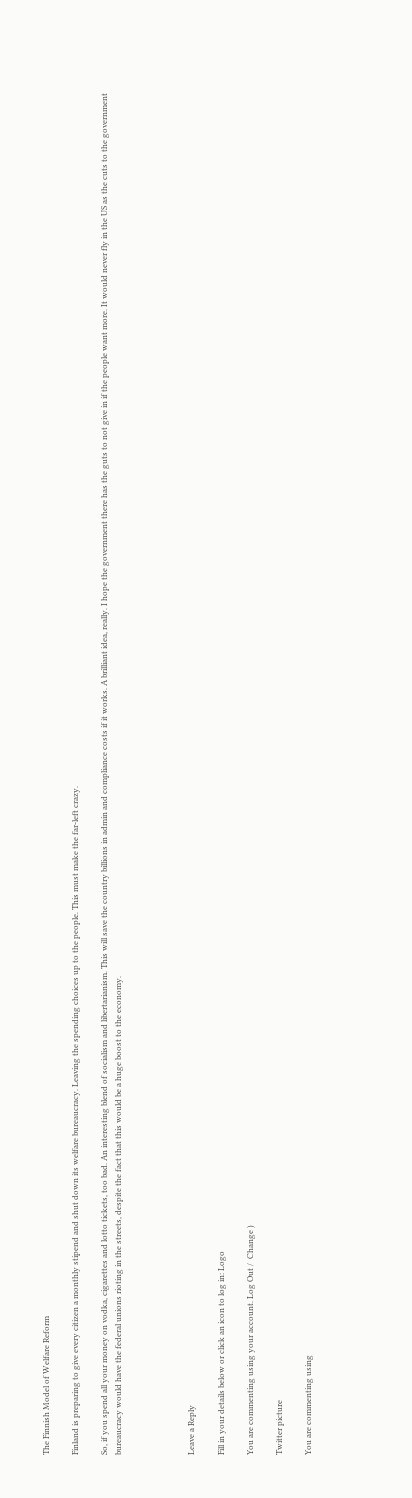The Finnish Model of Welfare Reform

Finland is preparing to give every citizen a monthly stipend and shut down its welfare bureaucracy. Leaving the spending choices up to the people. This must make the far-left crazy.

So, if you spend all your money on vodka, cigarettes and lotto tickets, too bad. An interesting blend of socialism and libertarianism. This will save the country billions in admin and compliance costs if it works. A brilliant idea, really. I hope the government there has the guts to not give in if the people want more. It would never fly in the US as the cuts to the government bureaucracy would have the federal unions rioting in the streets, despite the fact that this would be a huge boost to the economy.




Leave a Reply

Fill in your details below or click an icon to log in: Logo

You are commenting using your account. Log Out /  Change )

Twitter picture

You are commenting using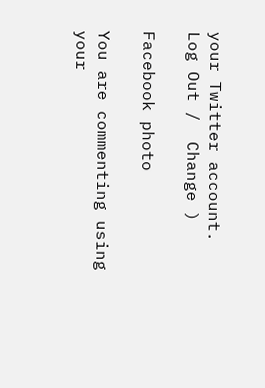your Twitter account. Log Out /  Change )

Facebook photo

You are commenting using your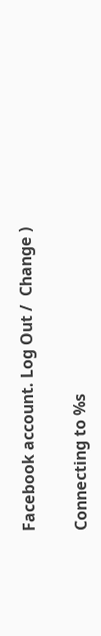Facebook account. Log Out /  Change )

Connecting to %s